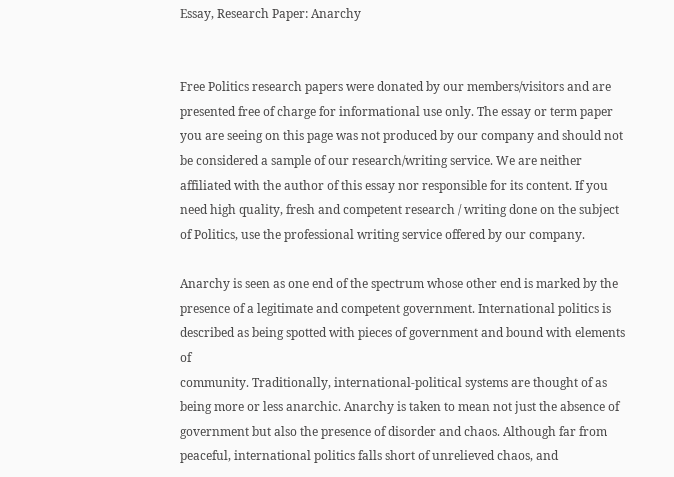Essay, Research Paper: Anarchy


Free Politics research papers were donated by our members/visitors and are presented free of charge for informational use only. The essay or term paper you are seeing on this page was not produced by our company and should not be considered a sample of our research/writing service. We are neither affiliated with the author of this essay nor responsible for its content. If you need high quality, fresh and competent research / writing done on the subject of Politics, use the professional writing service offered by our company.

Anarchy is seen as one end of the spectrum whose other end is marked by the
presence of a legitimate and competent government. International politics is
described as being spotted with pieces of government and bound with elements of
community. Traditionally, international-political systems are thought of as
being more or less anarchic. Anarchy is taken to mean not just the absence of
government but also the presence of disorder and chaos. Although far from
peaceful, international politics falls short of unrelieved chaos, and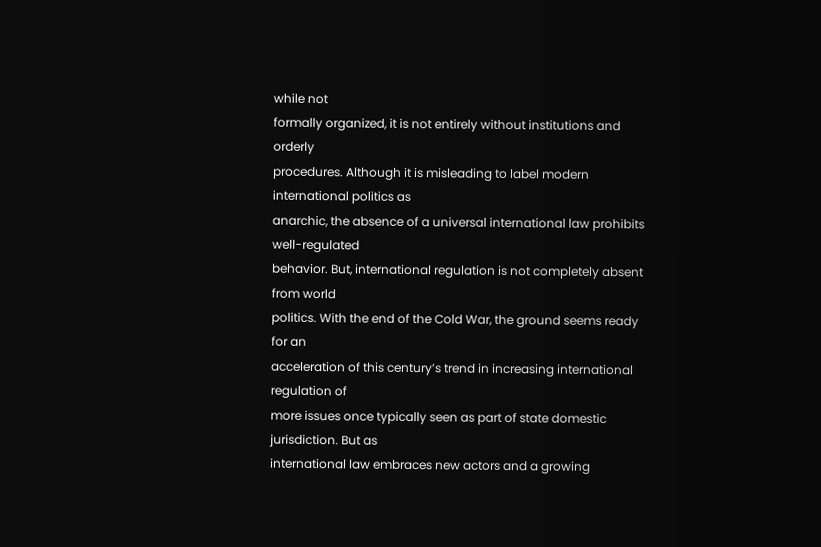while not
formally organized, it is not entirely without institutions and orderly
procedures. Although it is misleading to label modern international politics as
anarchic, the absence of a universal international law prohibits well-regulated
behavior. But, international regulation is not completely absent from world
politics. With the end of the Cold War, the ground seems ready for an
acceleration of this century’s trend in increasing international regulation of
more issues once typically seen as part of state domestic jurisdiction. But as
international law embraces new actors and a growing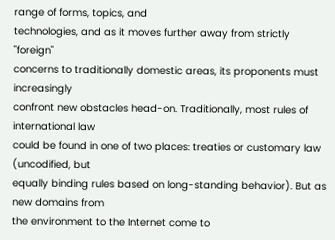range of forms, topics, and
technologies, and as it moves further away from strictly "foreign"
concerns to traditionally domestic areas, its proponents must increasingly
confront new obstacles head-on. Traditionally, most rules of international law
could be found in one of two places: treaties or customary law (uncodified, but
equally binding rules based on long-standing behavior). But as new domains from
the environment to the Internet come to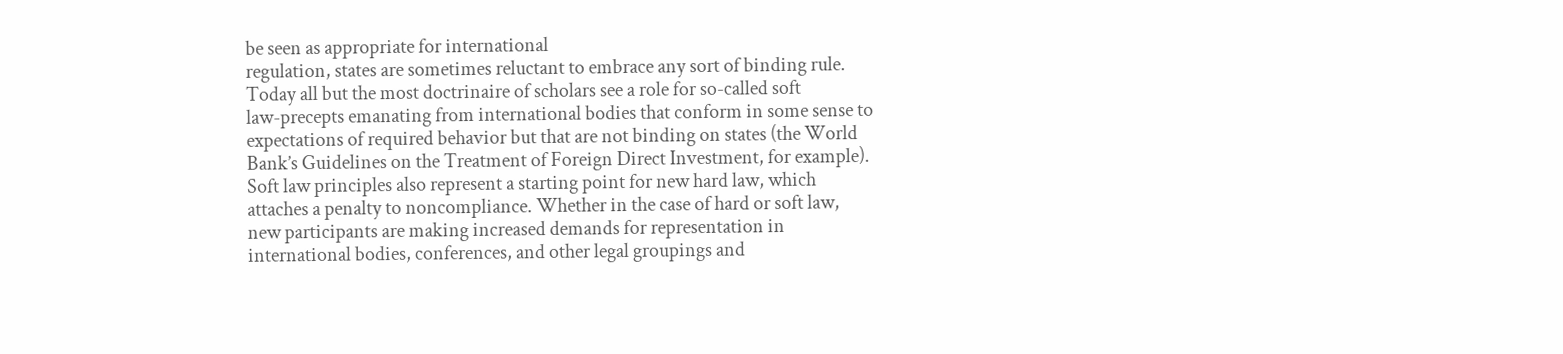be seen as appropriate for international
regulation, states are sometimes reluctant to embrace any sort of binding rule.
Today all but the most doctrinaire of scholars see a role for so-called soft
law-precepts emanating from international bodies that conform in some sense to
expectations of required behavior but that are not binding on states (the World
Bank’s Guidelines on the Treatment of Foreign Direct Investment, for example).
Soft law principles also represent a starting point for new hard law, which
attaches a penalty to noncompliance. Whether in the case of hard or soft law,
new participants are making increased demands for representation in
international bodies, conferences, and other legal groupings and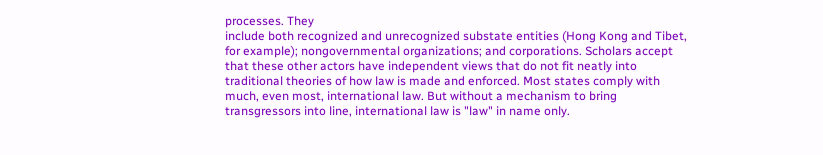processes. They
include both recognized and unrecognized substate entities (Hong Kong and Tibet,
for example); nongovernmental organizations; and corporations. Scholars accept
that these other actors have independent views that do not fit neatly into
traditional theories of how law is made and enforced. Most states comply with
much, even most, international law. But without a mechanism to bring
transgressors into line, international law is "law" in name only.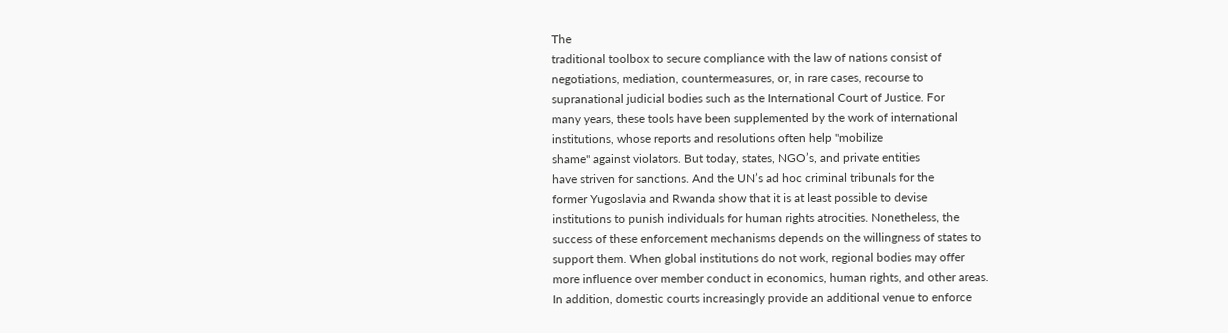The
traditional toolbox to secure compliance with the law of nations consist of
negotiations, mediation, countermeasures, or, in rare cases, recourse to
supranational judicial bodies such as the International Court of Justice. For
many years, these tools have been supplemented by the work of international
institutions, whose reports and resolutions often help "mobilize
shame" against violators. But today, states, NGO’s, and private entities
have striven for sanctions. And the UN’s ad hoc criminal tribunals for the
former Yugoslavia and Rwanda show that it is at least possible to devise
institutions to punish individuals for human rights atrocities. Nonetheless, the
success of these enforcement mechanisms depends on the willingness of states to
support them. When global institutions do not work, regional bodies may offer
more influence over member conduct in economics, human rights, and other areas.
In addition, domestic courts increasingly provide an additional venue to enforce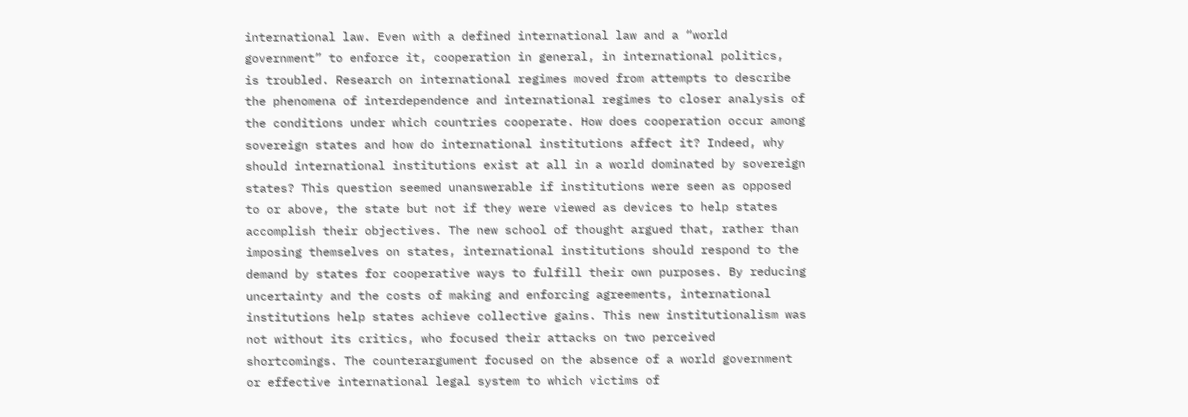international law. Even with a defined international law and a “world
government” to enforce it, cooperation in general, in international politics,
is troubled. Research on international regimes moved from attempts to describe
the phenomena of interdependence and international regimes to closer analysis of
the conditions under which countries cooperate. How does cooperation occur among
sovereign states and how do international institutions affect it? Indeed, why
should international institutions exist at all in a world dominated by sovereign
states? This question seemed unanswerable if institutions were seen as opposed
to or above, the state but not if they were viewed as devices to help states
accomplish their objectives. The new school of thought argued that, rather than
imposing themselves on states, international institutions should respond to the
demand by states for cooperative ways to fulfill their own purposes. By reducing
uncertainty and the costs of making and enforcing agreements, international
institutions help states achieve collective gains. This new institutionalism was
not without its critics, who focused their attacks on two perceived
shortcomings. The counterargument focused on the absence of a world government
or effective international legal system to which victims of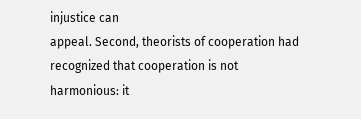injustice can
appeal. Second, theorists of cooperation had recognized that cooperation is not
harmonious: it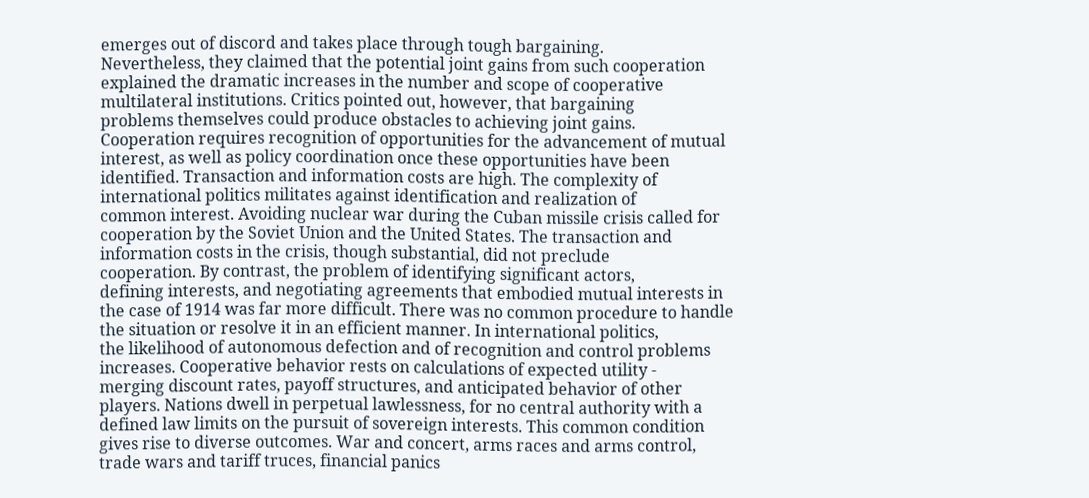emerges out of discord and takes place through tough bargaining.
Nevertheless, they claimed that the potential joint gains from such cooperation
explained the dramatic increases in the number and scope of cooperative
multilateral institutions. Critics pointed out, however, that bargaining
problems themselves could produce obstacles to achieving joint gains.
Cooperation requires recognition of opportunities for the advancement of mutual
interest, as well as policy coordination once these opportunities have been
identified. Transaction and information costs are high. The complexity of
international politics militates against identification and realization of
common interest. Avoiding nuclear war during the Cuban missile crisis called for
cooperation by the Soviet Union and the United States. The transaction and
information costs in the crisis, though substantial, did not preclude
cooperation. By contrast, the problem of identifying significant actors,
defining interests, and negotiating agreements that embodied mutual interests in
the case of 1914 was far more difficult. There was no common procedure to handle
the situation or resolve it in an efficient manner. In international politics,
the likelihood of autonomous defection and of recognition and control problems
increases. Cooperative behavior rests on calculations of expected utility -
merging discount rates, payoff structures, and anticipated behavior of other
players. Nations dwell in perpetual lawlessness, for no central authority with a
defined law limits on the pursuit of sovereign interests. This common condition
gives rise to diverse outcomes. War and concert, arms races and arms control,
trade wars and tariff truces, financial panics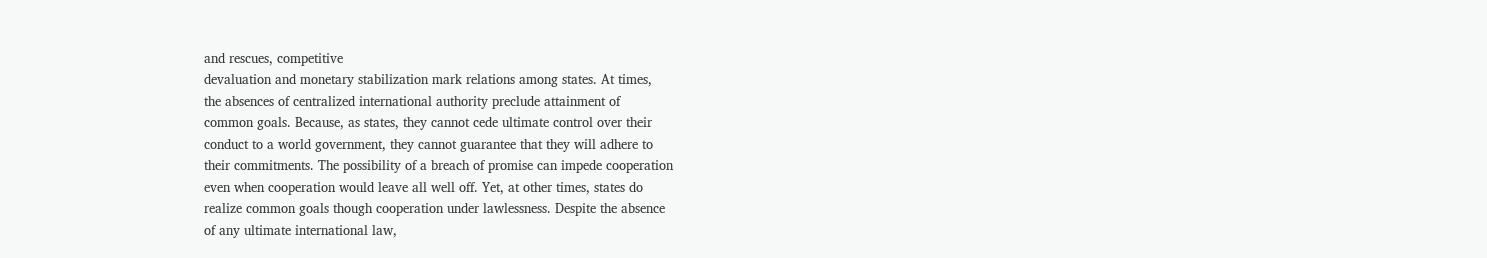and rescues, competitive
devaluation and monetary stabilization mark relations among states. At times,
the absences of centralized international authority preclude attainment of
common goals. Because, as states, they cannot cede ultimate control over their
conduct to a world government, they cannot guarantee that they will adhere to
their commitments. The possibility of a breach of promise can impede cooperation
even when cooperation would leave all well off. Yet, at other times, states do
realize common goals though cooperation under lawlessness. Despite the absence
of any ultimate international law,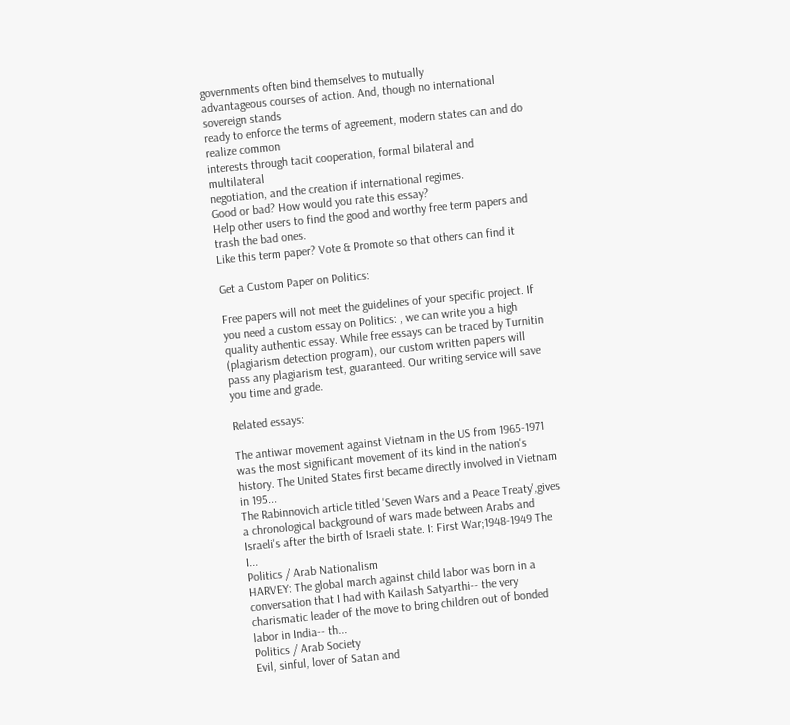governments often bind themselves to mutually
advantageous courses of action. And, though no international sovereign stands
ready to enforce the terms of agreement, modern states can and do realize common
interests through tacit cooperation, formal bilateral and multilateral
negotiation, and the creation if international regimes.
Good or bad? How would you rate this essay?
Help other users to find the good and worthy free term papers and trash the bad ones.
Like this term paper? Vote & Promote so that others can find it

Get a Custom Paper on Politics:

Free papers will not meet the guidelines of your specific project. If you need a custom essay on Politics: , we can write you a high quality authentic essay. While free essays can be traced by Turnitin (plagiarism detection program), our custom written papers will pass any plagiarism test, guaranteed. Our writing service will save you time and grade.

Related essays:

The antiwar movement against Vietnam in the US from 1965-1971 was the most significant movement of its kind in the nation's history. The United States first became directly involved in Vietnam in 195...
The Rabinnovich article titled 'Seven Wars and a Peace Treaty',gives a chronological background of wars made between Arabs and Israeli's after the birth of Israeli state. I: First War;1948-1949 The I...
Politics / Arab Nationalism
HARVEY: The global march against child labor was born in a conversation that I had with Kailash Satyarthi-- the very charismatic leader of the move to bring children out of bonded labor in India-- th...
Politics / Arab Society
Evil, sinful, lover of Satan and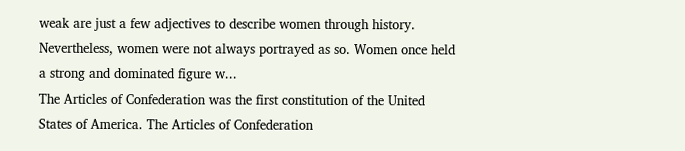weak are just a few adjectives to describe women through history. Nevertheless, women were not always portrayed as so. Women once held a strong and dominated figure w...
The Articles of Confederation was the first constitution of the United States of America. The Articles of Confederation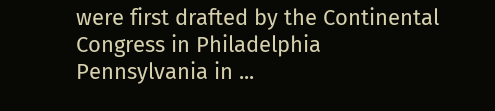were first drafted by the Continental Congress in Philadelphia Pennsylvania in ...